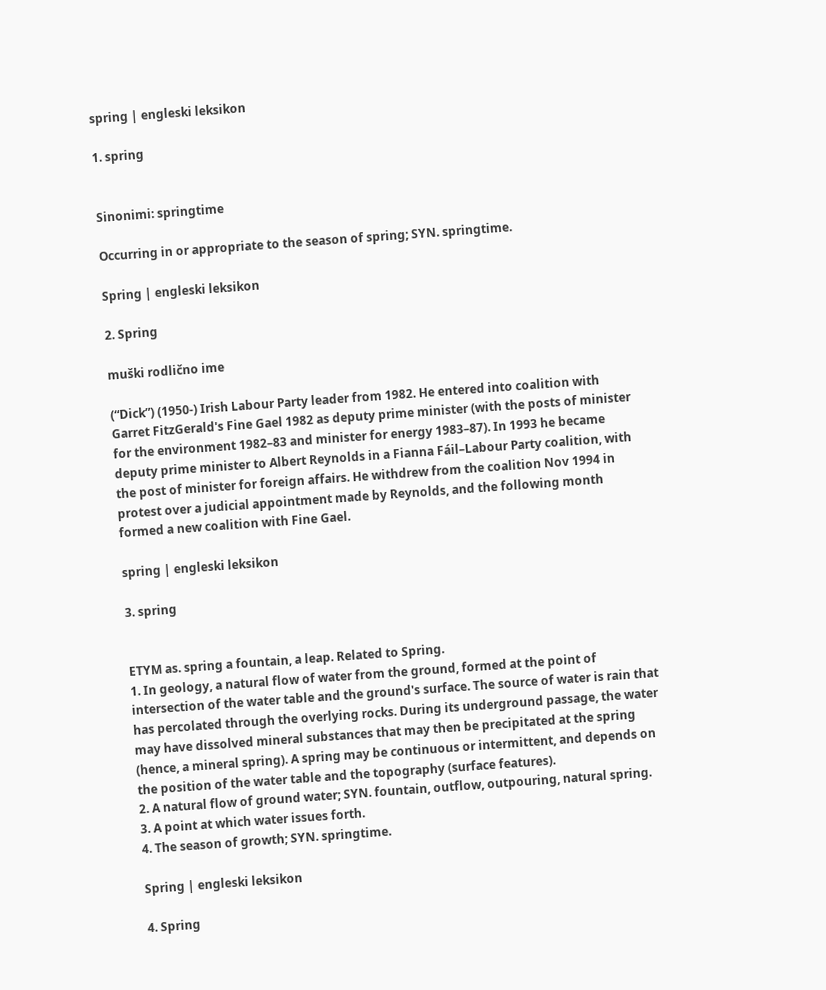spring | engleski leksikon

1. spring


Sinonimi: springtime

Occurring in or appropriate to the season of spring; SYN. springtime.

Spring | engleski leksikon

2. Spring

muški rodlično ime

(“Dick”) (1950-) Irish Labour Party leader from 1982. He entered into coalition with Garret FitzGerald's Fine Gael 1982 as deputy prime minister (with the posts of minister for the environment 1982–83 and minister for energy 1983–87). In 1993 he became deputy prime minister to Albert Reynolds in a Fianna Fáil–Labour Party coalition, with the post of minister for foreign affairs. He withdrew from the coalition Nov 1994 in protest over a judicial appointment made by Reynolds, and the following month formed a new coalition with Fine Gael.

spring | engleski leksikon

3. spring


ETYM as. spring a fountain, a leap. Related to Spring.
1. In geology, a natural flow of water from the ground, formed at the point of intersection of the water table and the ground's surface. The source of water is rain that has percolated through the overlying rocks. During its underground passage, the water may have dissolved mineral substances that may then be precipitated at the spring (hence, a mineral spring). A spring may be continuous or intermittent, and depends on the position of the water table and the topography (surface features).
2. A natural flow of ground water; SYN. fountain, outflow, outpouring, natural spring.
3. A point at which water issues forth.
4. The season of growth; SYN. springtime.

Spring | engleski leksikon

4. Spring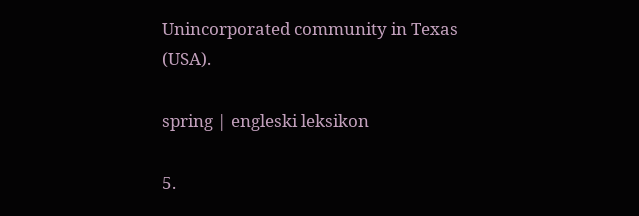Unincorporated community in Texas (USA).

spring | engleski leksikon

5.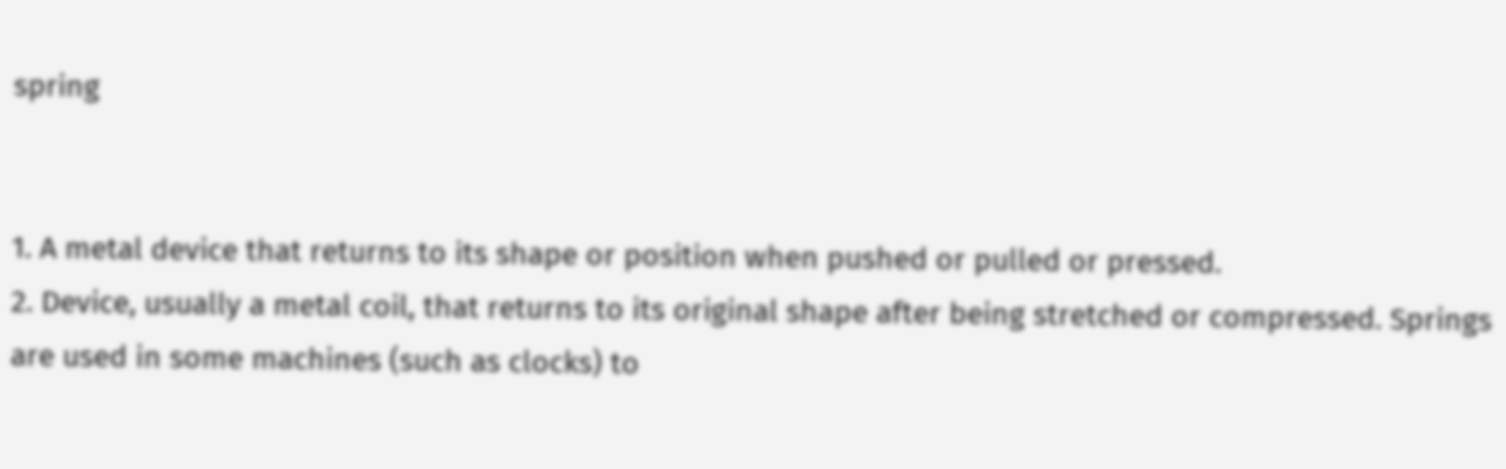spring


1. A metal device that returns to its shape or position when pushed or pulled or pressed.
2. Device, usually a metal coil, that returns to its original shape after being stretched or compressed. Springs are used in some machines (such as clocks) to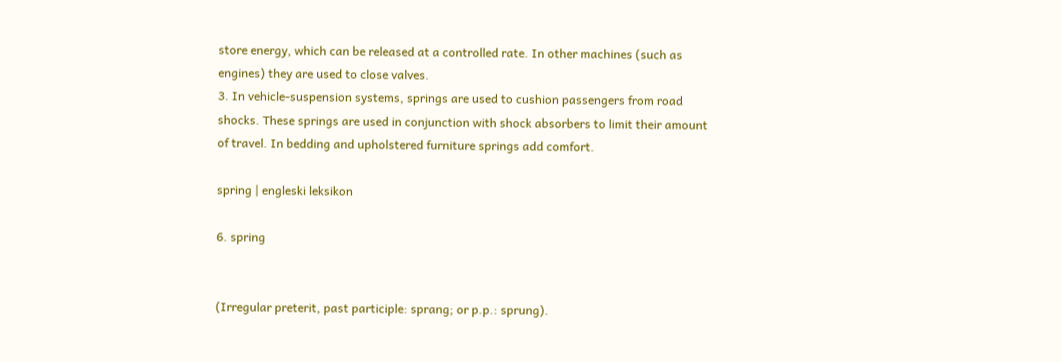store energy, which can be released at a controlled rate. In other machines (such as engines) they are used to close valves.
3. In vehicle-suspension systems, springs are used to cushion passengers from road shocks. These springs are used in conjunction with shock absorbers to limit their amount of travel. In bedding and upholstered furniture springs add comfort.

spring | engleski leksikon

6. spring


(Irregular preterit, past participle: sprang; or p.p.: sprung).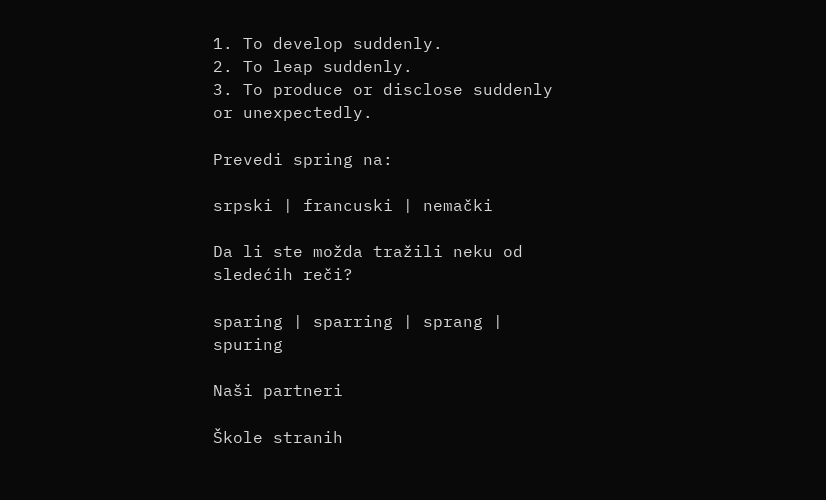1. To develop suddenly.
2. To leap suddenly.
3. To produce or disclose suddenly or unexpectedly.

Prevedi spring na:

srpski | francuski | nemački

Da li ste možda tražili neku od sledećih reči?

sparing | sparring | sprang | spuring

Naši partneri

Škole stranih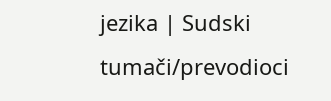jezika | Sudski tumači/prevodioci